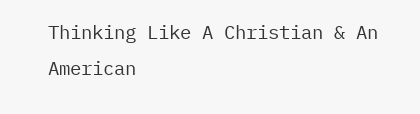Thinking Like A Christian & An American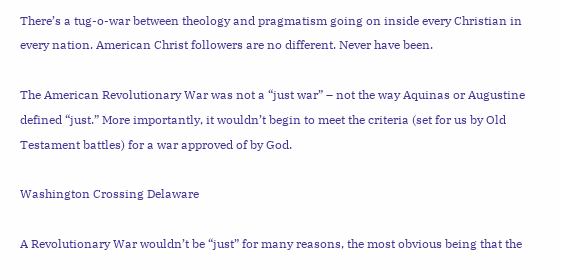There’s a tug-o-war between theology and pragmatism going on inside every Christian in every nation. American Christ followers are no different. Never have been.

The American Revolutionary War was not a “just war” – not the way Aquinas or Augustine defined “just.” More importantly, it wouldn’t begin to meet the criteria (set for us by Old Testament battles) for a war approved of by God.

Washington Crossing Delaware

A Revolutionary War wouldn’t be “just” for many reasons, the most obvious being that the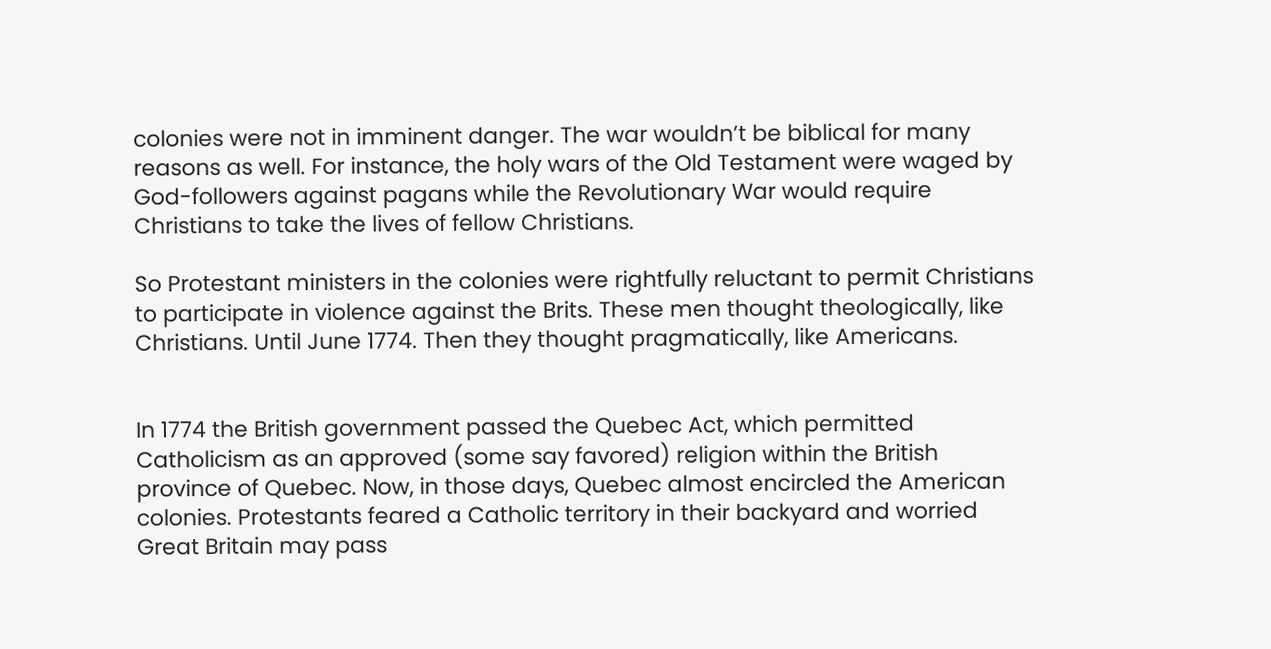colonies were not in imminent danger. The war wouldn’t be biblical for many reasons as well. For instance, the holy wars of the Old Testament were waged by God-followers against pagans while the Revolutionary War would require Christians to take the lives of fellow Christians.

So Protestant ministers in the colonies were rightfully reluctant to permit Christians to participate in violence against the Brits. These men thought theologically, like Christians. Until June 1774. Then they thought pragmatically, like Americans.


In 1774 the British government passed the Quebec Act, which permitted Catholicism as an approved (some say favored) religion within the British province of Quebec. Now, in those days, Quebec almost encircled the American colonies. Protestants feared a Catholic territory in their backyard and worried Great Britain may pass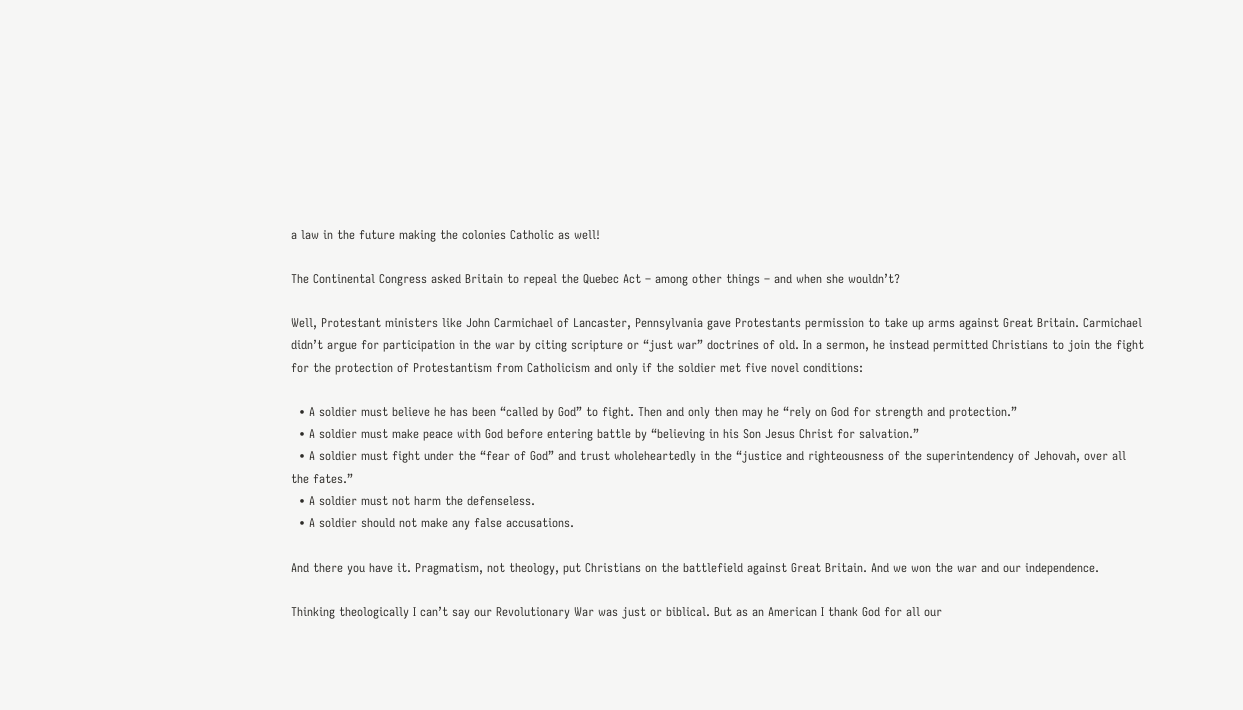a law in the future making the colonies Catholic as well!

The Continental Congress asked Britain to repeal the Quebec Act – among other things – and when she wouldn’t?

Well, Protestant ministers like John Carmichael of Lancaster, Pennsylvania gave Protestants permission to take up arms against Great Britain. Carmichael didn’t argue for participation in the war by citing scripture or “just war” doctrines of old. In a sermon, he instead permitted Christians to join the fight for the protection of Protestantism from Catholicism and only if the soldier met five novel conditions:

  • A soldier must believe he has been “called by God” to fight. Then and only then may he “rely on God for strength and protection.”
  • A soldier must make peace with God before entering battle by “believing in his Son Jesus Christ for salvation.”
  • A soldier must fight under the “fear of God” and trust wholeheartedly in the “justice and righteousness of the superintendency of Jehovah, over all the fates.”
  • A soldier must not harm the defenseless.
  • A soldier should not make any false accusations.

And there you have it. Pragmatism, not theology, put Christians on the battlefield against Great Britain. And we won the war and our independence.

Thinking theologically I can’t say our Revolutionary War was just or biblical. But as an American I thank God for all our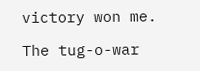victory won me.

The tug-o-war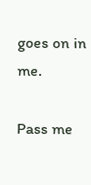goes on in me.

Pass me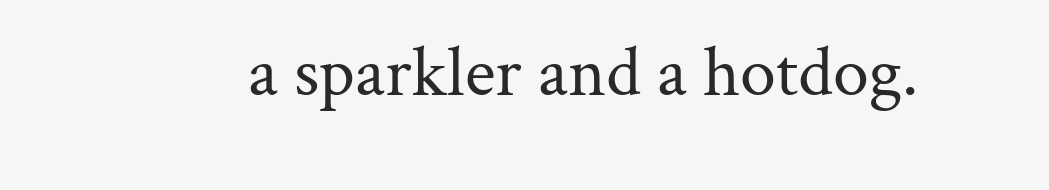a sparkler and a hotdog.